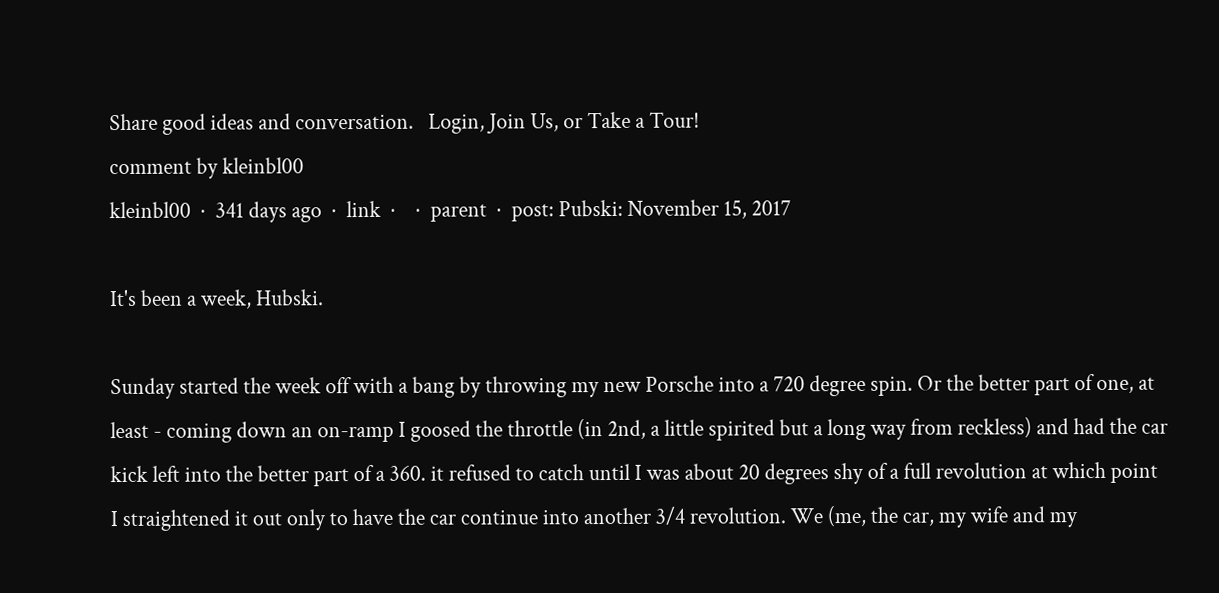Share good ideas and conversation.   Login, Join Us, or Take a Tour!
comment by kleinbl00
kleinbl00  ·  341 days ago  ·  link  ·    ·  parent  ·  post: Pubski: November 15, 2017

It's been a week, Hubski.

Sunday started the week off with a bang by throwing my new Porsche into a 720 degree spin. Or the better part of one, at least - coming down an on-ramp I goosed the throttle (in 2nd, a little spirited but a long way from reckless) and had the car kick left into the better part of a 360. it refused to catch until I was about 20 degrees shy of a full revolution at which point I straightened it out only to have the car continue into another 3/4 revolution. We (me, the car, my wife and my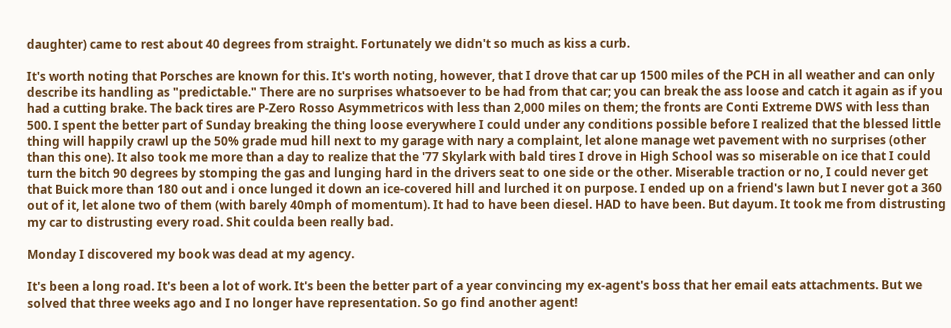daughter) came to rest about 40 degrees from straight. Fortunately we didn't so much as kiss a curb.

It's worth noting that Porsches are known for this. It's worth noting, however, that I drove that car up 1500 miles of the PCH in all weather and can only describe its handling as "predictable." There are no surprises whatsoever to be had from that car; you can break the ass loose and catch it again as if you had a cutting brake. The back tires are P-Zero Rosso Asymmetricos with less than 2,000 miles on them; the fronts are Conti Extreme DWS with less than 500. I spent the better part of Sunday breaking the thing loose everywhere I could under any conditions possible before I realized that the blessed little thing will happily crawl up the 50% grade mud hill next to my garage with nary a complaint, let alone manage wet pavement with no surprises (other than this one). It also took me more than a day to realize that the '77 Skylark with bald tires I drove in High School was so miserable on ice that I could turn the bitch 90 degrees by stomping the gas and lunging hard in the drivers seat to one side or the other. Miserable traction or no, I could never get that Buick more than 180 out and i once lunged it down an ice-covered hill and lurched it on purpose. I ended up on a friend's lawn but I never got a 360 out of it, let alone two of them (with barely 40mph of momentum). It had to have been diesel. HAD to have been. But dayum. It took me from distrusting my car to distrusting every road. Shit coulda been really bad.

Monday I discovered my book was dead at my agency.

It's been a long road. It's been a lot of work. It's been the better part of a year convincing my ex-agent's boss that her email eats attachments. But we solved that three weeks ago and I no longer have representation. So go find another agent!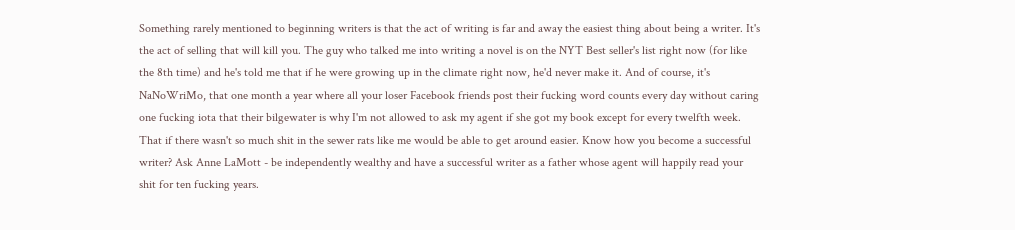Something rarely mentioned to beginning writers is that the act of writing is far and away the easiest thing about being a writer. It's the act of selling that will kill you. The guy who talked me into writing a novel is on the NYT Best seller's list right now (for like the 8th time) and he's told me that if he were growing up in the climate right now, he'd never make it. And of course, it's NaNoWriMo, that one month a year where all your loser Facebook friends post their fucking word counts every day without caring one fucking iota that their bilgewater is why I'm not allowed to ask my agent if she got my book except for every twelfth week. That if there wasn't so much shit in the sewer rats like me would be able to get around easier. Know how you become a successful writer? Ask Anne LaMott - be independently wealthy and have a successful writer as a father whose agent will happily read your shit for ten fucking years.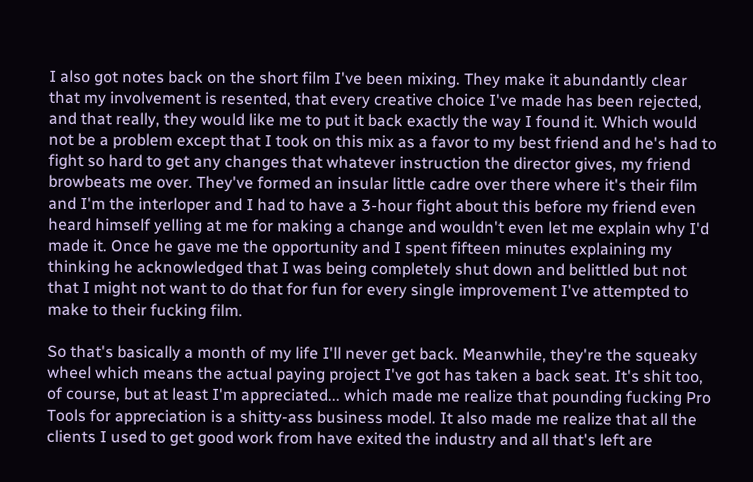I also got notes back on the short film I've been mixing. They make it abundantly clear that my involvement is resented, that every creative choice I've made has been rejected, and that really, they would like me to put it back exactly the way I found it. Which would not be a problem except that I took on this mix as a favor to my best friend and he's had to fight so hard to get any changes that whatever instruction the director gives, my friend browbeats me over. They've formed an insular little cadre over there where it's their film and I'm the interloper and I had to have a 3-hour fight about this before my friend even heard himself yelling at me for making a change and wouldn't even let me explain why I'd made it. Once he gave me the opportunity and I spent fifteen minutes explaining my thinking he acknowledged that I was being completely shut down and belittled but not that I might not want to do that for fun for every single improvement I've attempted to make to their fucking film.

So that's basically a month of my life I'll never get back. Meanwhile, they're the squeaky wheel which means the actual paying project I've got has taken a back seat. It's shit too, of course, but at least I'm appreciated... which made me realize that pounding fucking Pro Tools for appreciation is a shitty-ass business model. It also made me realize that all the clients I used to get good work from have exited the industry and all that's left are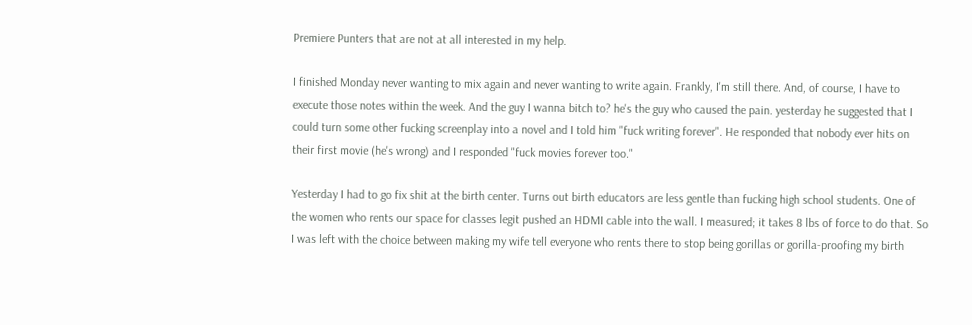Premiere Punters that are not at all interested in my help.

I finished Monday never wanting to mix again and never wanting to write again. Frankly, I'm still there. And, of course, I have to execute those notes within the week. And the guy I wanna bitch to? he's the guy who caused the pain. yesterday he suggested that I could turn some other fucking screenplay into a novel and I told him "fuck writing forever". He responded that nobody ever hits on their first movie (he's wrong) and I responded "fuck movies forever too."

Yesterday I had to go fix shit at the birth center. Turns out birth educators are less gentle than fucking high school students. One of the women who rents our space for classes legit pushed an HDMI cable into the wall. I measured; it takes 8 lbs of force to do that. So I was left with the choice between making my wife tell everyone who rents there to stop being gorillas or gorilla-proofing my birth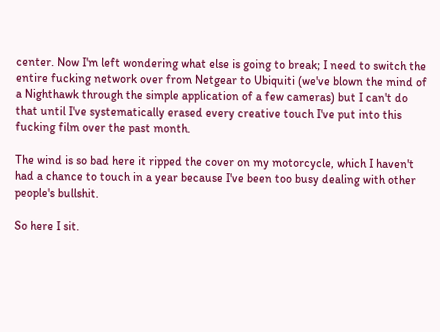center. Now I'm left wondering what else is going to break; I need to switch the entire fucking network over from Netgear to Ubiquiti (we've blown the mind of a Nighthawk through the simple application of a few cameras) but I can't do that until I've systematically erased every creative touch I've put into this fucking film over the past month.

The wind is so bad here it ripped the cover on my motorcycle, which I haven't had a chance to touch in a year because I've been too busy dealing with other people's bullshit.

So here I sit.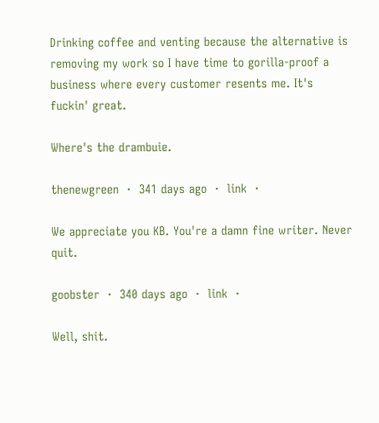Drinking coffee and venting because the alternative is removing my work so I have time to gorilla-proof a business where every customer resents me. It's fuckin' great.

Where's the drambuie.

thenewgreen  ·  341 days ago  ·  link  ·

We appreciate you KB. You're a damn fine writer. Never quit.

goobster  ·  340 days ago  ·  link  ·

Well, shit.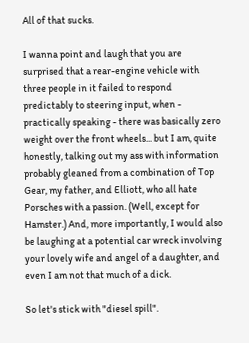All of that sucks.

I wanna point and laugh that you are surprised that a rear-engine vehicle with three people in it failed to respond predictably to steering input, when - practically speaking - there was basically zero weight over the front wheels... but I am, quite honestly, talking out my ass with information probably gleaned from a combination of Top Gear, my father, and Elliott, who all hate Porsches with a passion. (Well, except for Hamster.) And, more importantly, I would also be laughing at a potential car wreck involving your lovely wife and angel of a daughter, and even I am not that much of a dick.

So let's stick with "diesel spill".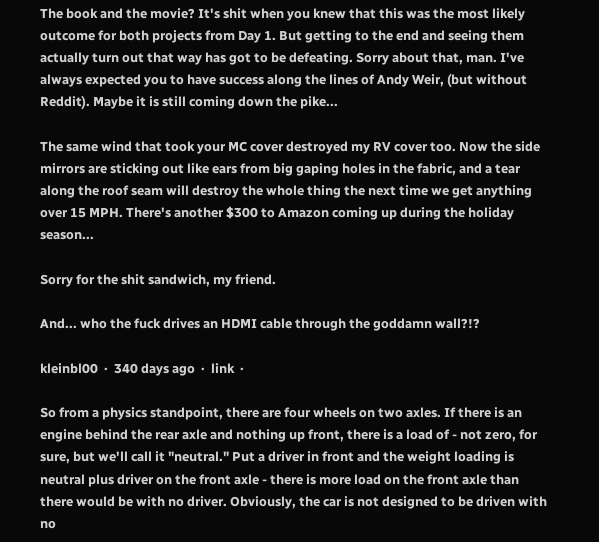The book and the movie? It's shit when you knew that this was the most likely outcome for both projects from Day 1. But getting to the end and seeing them actually turn out that way has got to be defeating. Sorry about that, man. I've always expected you to have success along the lines of Andy Weir, (but without Reddit). Maybe it is still coming down the pike...

The same wind that took your MC cover destroyed my RV cover too. Now the side mirrors are sticking out like ears from big gaping holes in the fabric, and a tear along the roof seam will destroy the whole thing the next time we get anything over 15 MPH. There's another $300 to Amazon coming up during the holiday season...

Sorry for the shit sandwich, my friend.

And... who the fuck drives an HDMI cable through the goddamn wall?!?

kleinbl00  ·  340 days ago  ·  link  ·

So from a physics standpoint, there are four wheels on two axles. If there is an engine behind the rear axle and nothing up front, there is a load of - not zero, for sure, but we'll call it "neutral." Put a driver in front and the weight loading is neutral plus driver on the front axle - there is more load on the front axle than there would be with no driver. Obviously, the car is not designed to be driven with no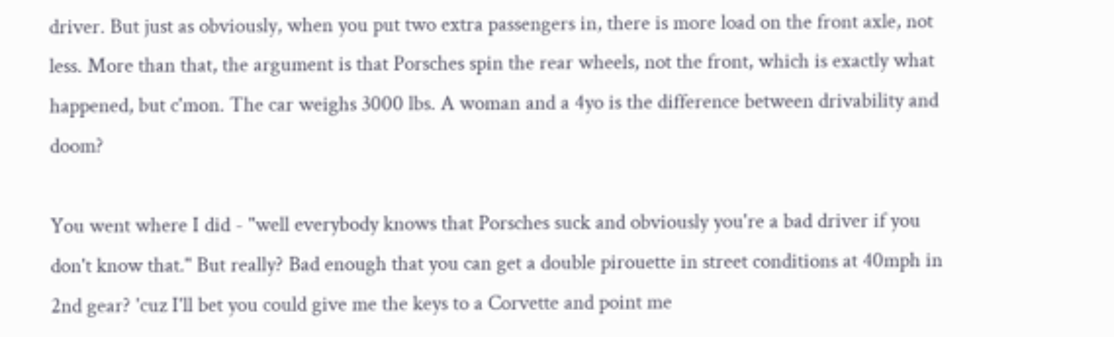driver. But just as obviously, when you put two extra passengers in, there is more load on the front axle, not less. More than that, the argument is that Porsches spin the rear wheels, not the front, which is exactly what happened, but c'mon. The car weighs 3000 lbs. A woman and a 4yo is the difference between drivability and doom?

You went where I did - "well everybody knows that Porsches suck and obviously you're a bad driver if you don't know that." But really? Bad enough that you can get a double pirouette in street conditions at 40mph in 2nd gear? 'cuz I'll bet you could give me the keys to a Corvette and point me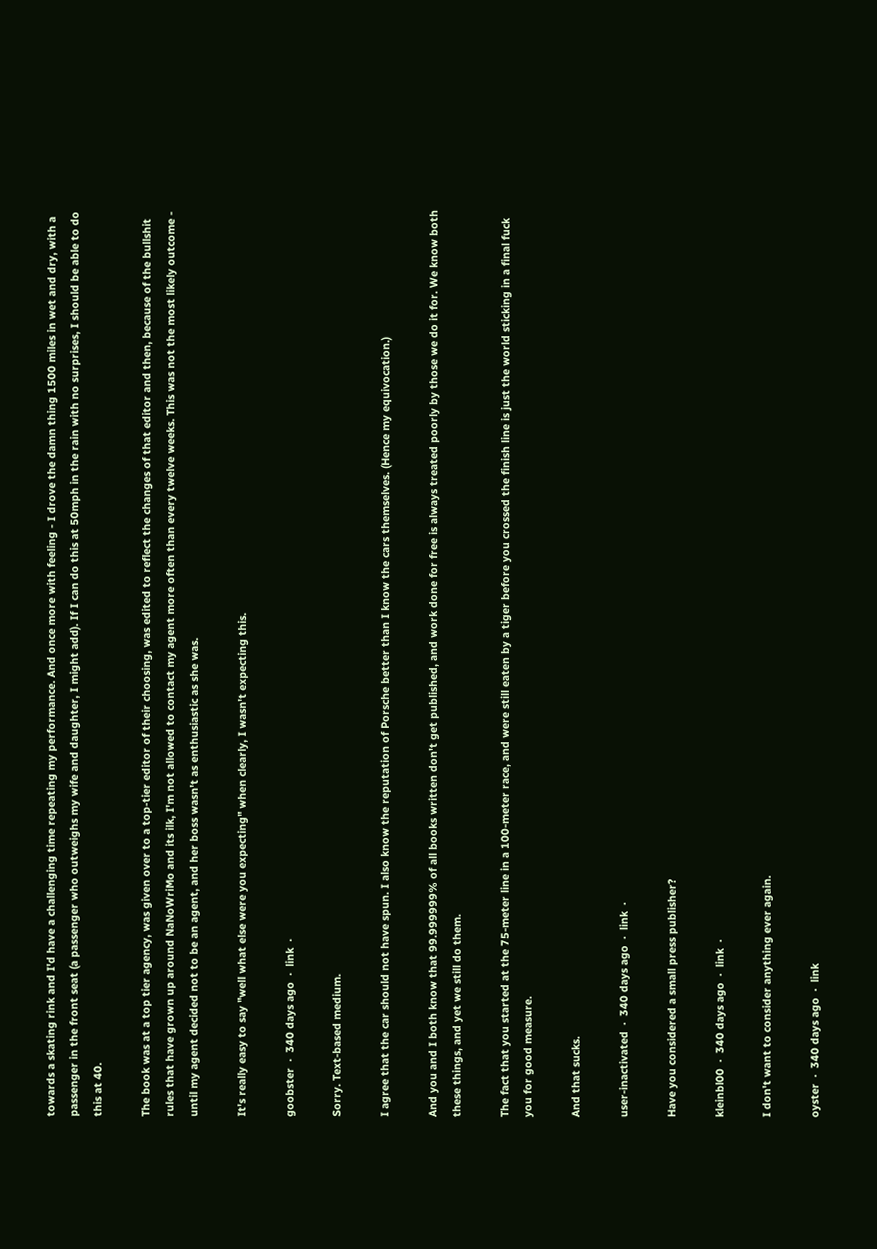towards a skating rink and I'd have a challenging time repeating my performance. And once more with feeling - I drove the damn thing 1500 miles in wet and dry, with a passenger in the front seat (a passenger who outweighs my wife and daughter, I might add). If I can do this at 50mph in the rain with no surprises, I should be able to do this at 40.

The book was at a top tier agency, was given over to a top-tier editor of their choosing, was edited to reflect the changes of that editor and then, because of the bullshit rules that have grown up around NaNoWriMo and its ilk, I'm not allowed to contact my agent more often than every twelve weeks. This was not the most likely outcome - until my agent decided not to be an agent, and her boss wasn't as enthusiastic as she was.

It's really easy to say "well what else were you expecting" when clearly, I wasn't expecting this.

goobster  ·  340 days ago  ·  link  ·

Sorry. Text-based medium.

I agree that the car should not have spun. I also know the reputation of Porsche better than I know the cars themselves. (Hence my equivocation.)

And you and I both know that 99.999999% of all books written don't get published, and work done for free is always treated poorly by those we do it for. We know both these things, and yet we still do them.

The fact that you started at the 75-meter line in a 100-meter race, and were still eaten by a tiger before you crossed the finish line is just the world sticking in a final fuck you for good measure.

And that sucks.

user-inactivated  ·  340 days ago  ·  link  ·

Have you considered a small press publisher?

kleinbl00  ·  340 days ago  ·  link  ·

I don't want to consider anything ever again.

oyster  ·  340 days ago  ·  link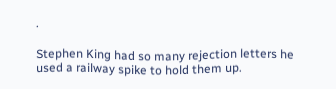·

Stephen King had so many rejection letters he used a railway spike to hold them up.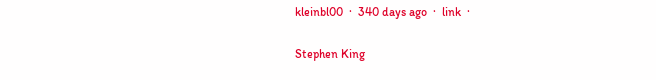kleinbl00  ·  340 days ago  ·  link  ·

Stephen King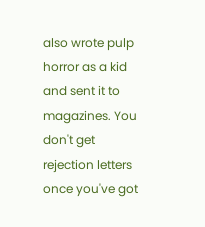also wrote pulp horror as a kid and sent it to magazines. You don't get rejection letters once you've got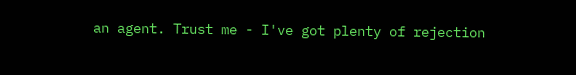an agent. Trust me - I've got plenty of rejection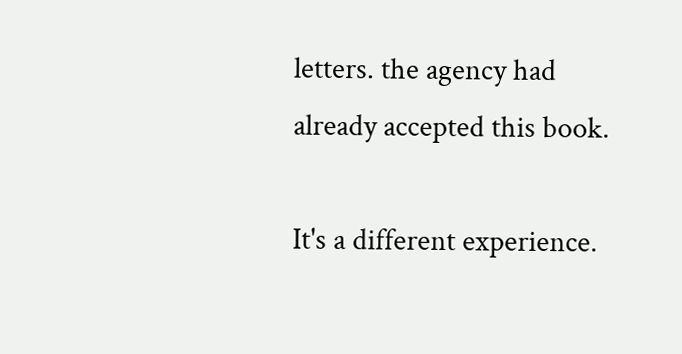letters. the agency had already accepted this book.

It's a different experience.